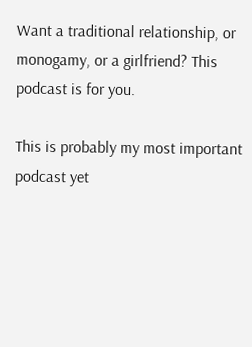Want a traditional relationship, or monogamy, or a girlfriend? This podcast is for you.

This is probably my most important podcast yet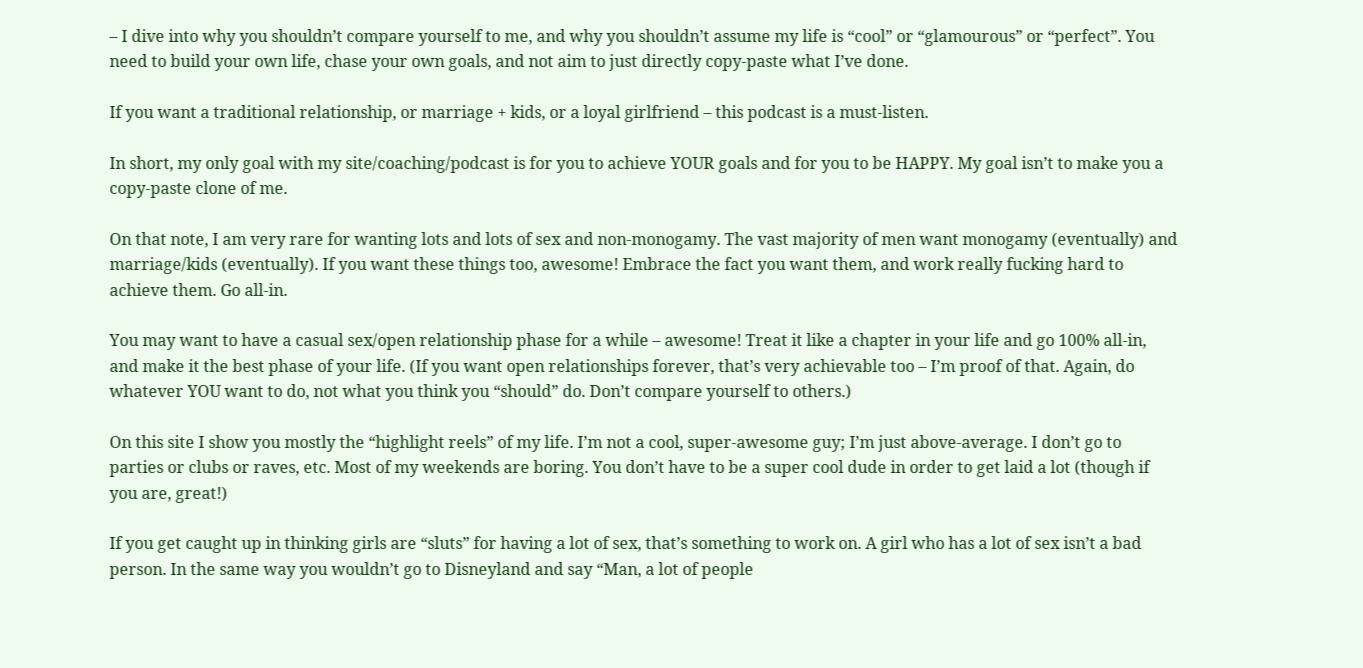– I dive into why you shouldn’t compare yourself to me, and why you shouldn’t assume my life is “cool” or “glamourous” or “perfect”. You need to build your own life, chase your own goals, and not aim to just directly copy-paste what I’ve done.

If you want a traditional relationship, or marriage + kids, or a loyal girlfriend – this podcast is a must-listen.

In short, my only goal with my site/coaching/podcast is for you to achieve YOUR goals and for you to be HAPPY. My goal isn’t to make you a copy-paste clone of me.

On that note, I am very rare for wanting lots and lots of sex and non-monogamy. The vast majority of men want monogamy (eventually) and marriage/kids (eventually). If you want these things too, awesome! Embrace the fact you want them, and work really fucking hard to achieve them. Go all-in.

You may want to have a casual sex/open relationship phase for a while – awesome! Treat it like a chapter in your life and go 100% all-in, and make it the best phase of your life. (If you want open relationships forever, that’s very achievable too – I’m proof of that. Again, do whatever YOU want to do, not what you think you “should” do. Don’t compare yourself to others.)

On this site I show you mostly the “highlight reels” of my life. I’m not a cool, super-awesome guy; I’m just above-average. I don’t go to parties or clubs or raves, etc. Most of my weekends are boring. You don’t have to be a super cool dude in order to get laid a lot (though if you are, great!)

If you get caught up in thinking girls are “sluts” for having a lot of sex, that’s something to work on. A girl who has a lot of sex isn’t a bad person. In the same way you wouldn’t go to Disneyland and say “Man, a lot of people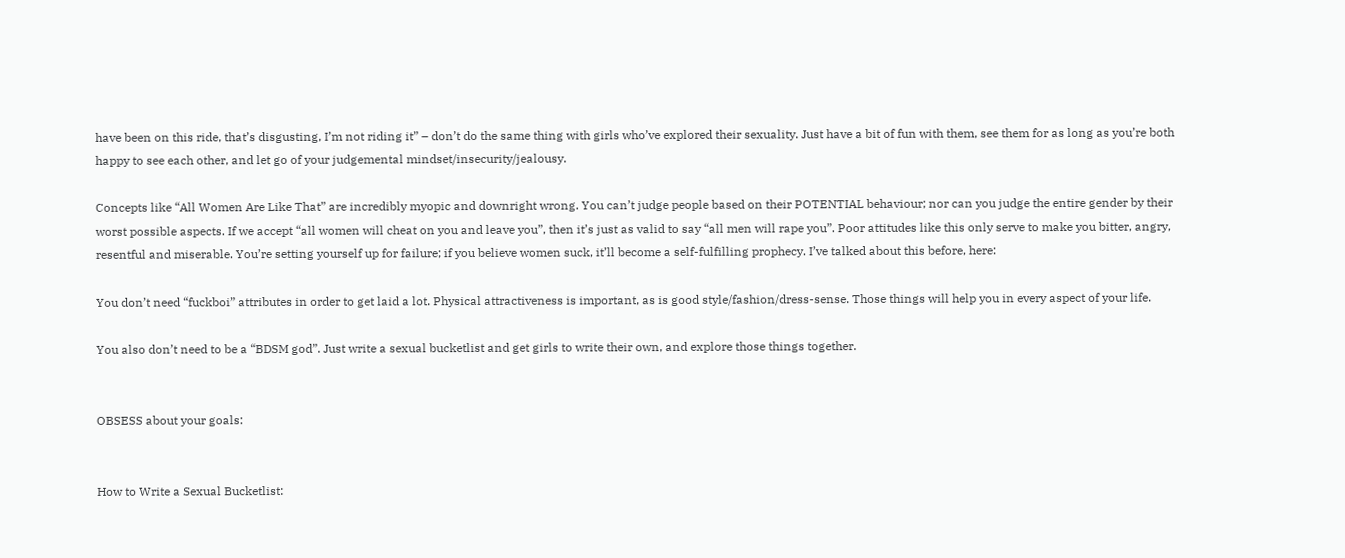have been on this ride, that’s disgusting, I’m not riding it” – don’t do the same thing with girls who’ve explored their sexuality. Just have a bit of fun with them, see them for as long as you’re both happy to see each other, and let go of your judgemental mindset/insecurity/jealousy.

Concepts like “All Women Are Like That” are incredibly myopic and downright wrong. You can’t judge people based on their POTENTIAL behaviour; nor can you judge the entire gender by their worst possible aspects. If we accept “all women will cheat on you and leave you”, then it’s just as valid to say “all men will rape you”. Poor attitudes like this only serve to make you bitter, angry, resentful and miserable. You’re setting yourself up for failure; if you believe women suck, it’ll become a self-fulfilling prophecy. I’ve talked about this before, here:

You don’t need “fuckboi” attributes in order to get laid a lot. Physical attractiveness is important, as is good style/fashion/dress-sense. Those things will help you in every aspect of your life.

You also don’t need to be a “BDSM god”. Just write a sexual bucketlist and get girls to write their own, and explore those things together.


OBSESS about your goals:


How to Write a Sexual Bucketlist: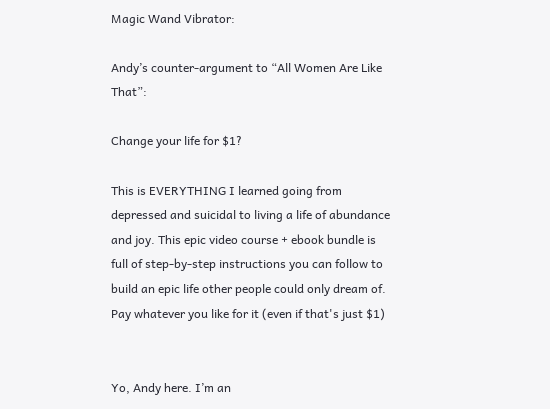Magic Wand Vibrator:

Andy’s counter-argument to “All Women Are Like That”:

Change your life for $1?

This is EVERYTHING I learned going from depressed and suicidal to living a life of abundance and joy. This epic video course + ebook bundle is full of step-by-step instructions you can follow to build an epic life other people could only dream of. Pay whatever you like for it (even if that's just $1)


Yo, Andy here. I’m an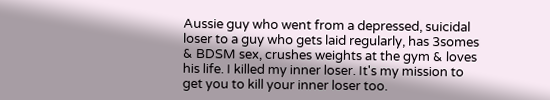Aussie guy who went from a depressed, suicidal loser to a guy who gets laid regularly, has 3somes & BDSM sex, crushes weights at the gym & loves his life. I killed my inner loser. It's my mission to get you to kill your inner loser too.